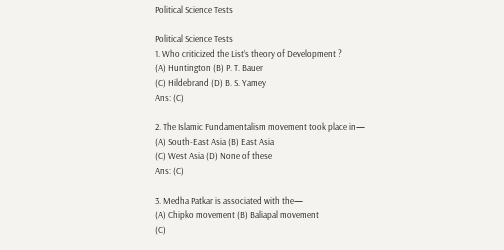Political Science Tests

Political Science Tests
1. Who criticized the List’s theory of Development ?
(A) Huntington (B) P. T. Bauer
(C) Hildebrand (D) B. S. Yamey
Ans: (C)

2. The Islamic Fundamentalism movement took place in—
(A) South-East Asia (B) East Asia
(C) West Asia (D) None of these
Ans: (C)

3. Medha Patkar is associated with the—
(A) Chipko movement (B) Baliapal movement
(C)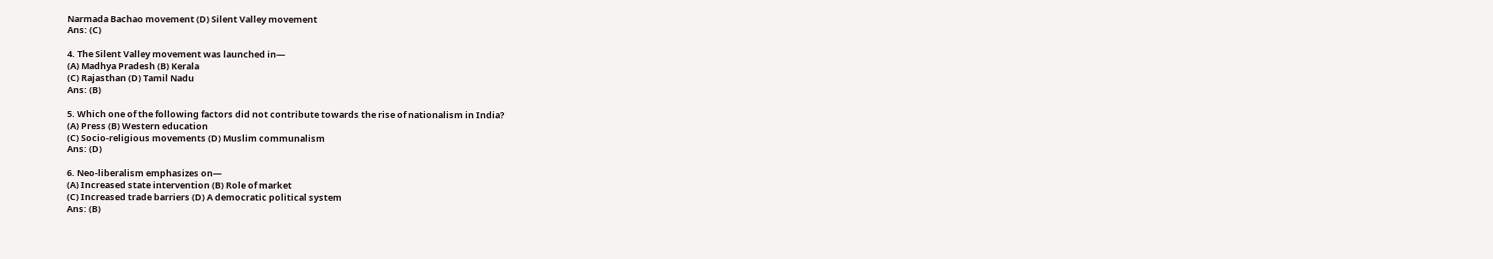Narmada Bachao movement (D) Silent Valley movement
Ans: (C)

4. The Silent Valley movement was launched in—
(A) Madhya Pradesh (B) Kerala
(C) Rajasthan (D) Tamil Nadu
Ans: (B)

5. Which one of the following factors did not contribute towards the rise of nationalism in India?
(A) Press (B) Western education
(C) Socio-religious movements (D) Muslim communalism
Ans: (D)

6. Neo-liberalism emphasizes on—
(A) Increased state intervention (B) Role of market
(C) Increased trade barriers (D) A democratic political system
Ans: (B)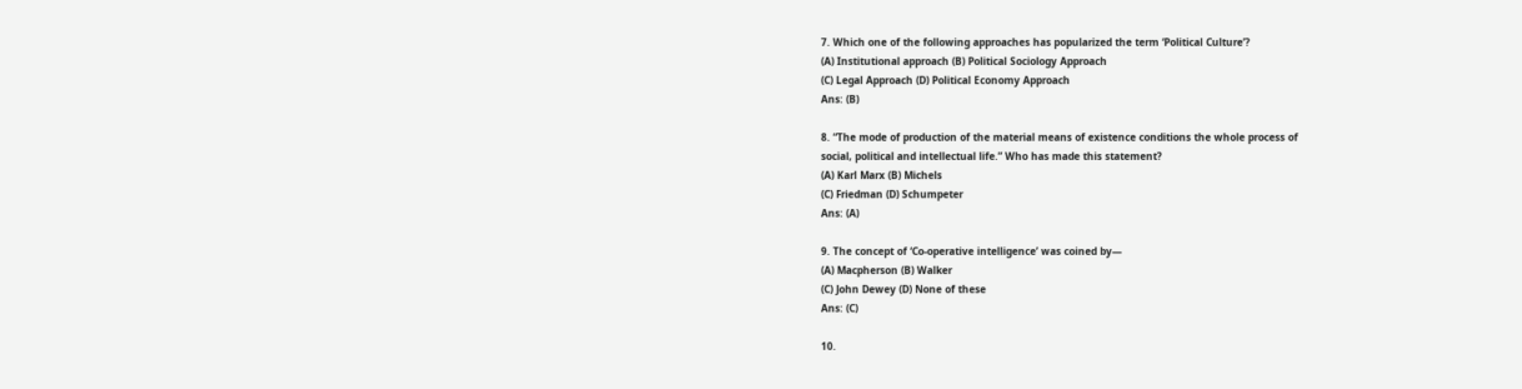7. Which one of the following approaches has popularized the term ‘Political Culture’?
(A) Institutional approach (B) Political Sociology Approach
(C) Legal Approach (D) Political Economy Approach
Ans: (B)

8. “The mode of production of the material means of existence conditions the whole process of
social, political and intellectual life.” Who has made this statement?
(A) Karl Marx (B) Michels
(C) Friedman (D) Schumpeter
Ans: (A)

9. The concept of ‘Co-operative intelligence’ was coined by—
(A) Macpherson (B) Walker
(C) John Dewey (D) None of these
Ans: (C)

10.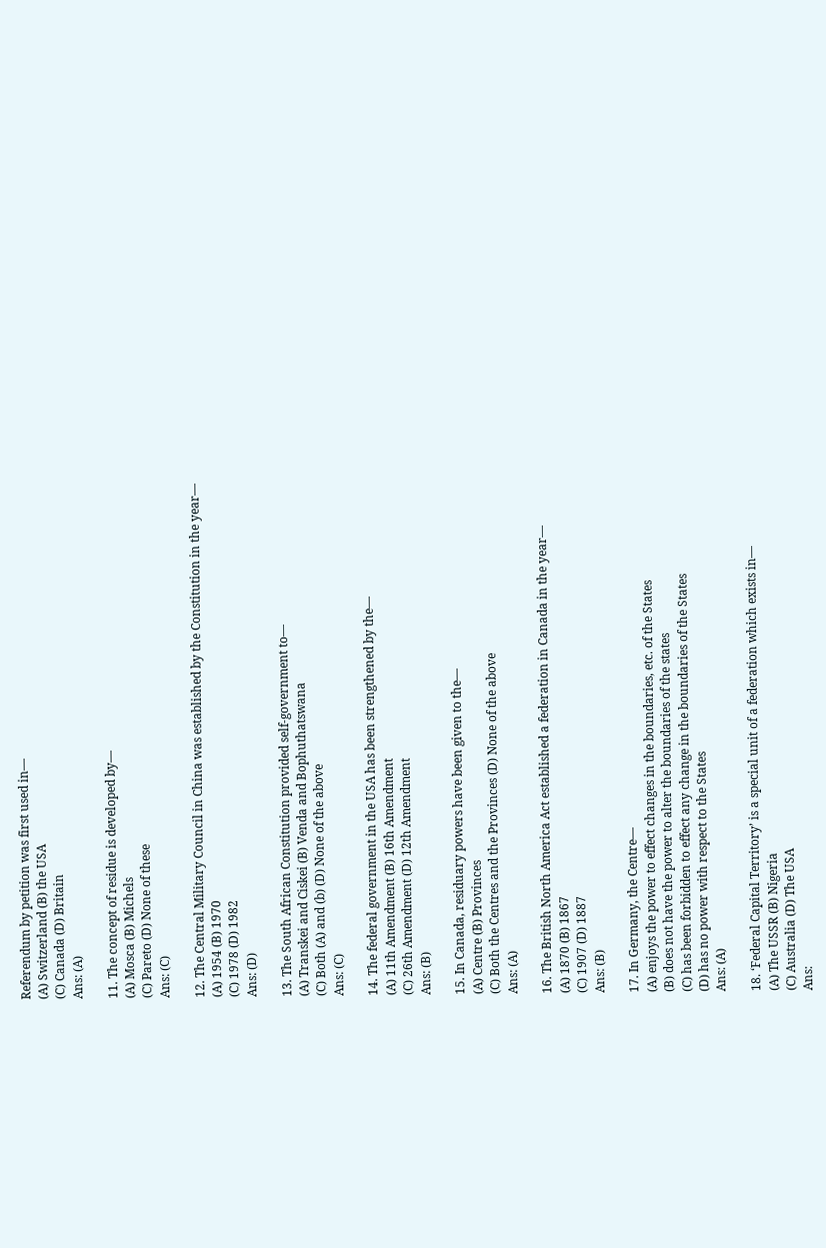Referendum by petition was first used in—
(A) Switzerland (B) the USA
(C) Canada (D) Britain
Ans: (A)

11. The concept of residue is developed by—
(A) Mosca (B) Michels
(C) Pareto (D) None of these
Ans: (C)

12. The Central Military Council in China was established by the Constitution in the year—
(A) 1954 (B) 1970
(C) 1978 (D) 1982
Ans: (D)

13. The South African Constitution provided self-government to—
(A) Transkei and Ciskei (B) Venda and Bophuthatswana
(C) Both (A) and (b) (D) None of the above
Ans: (C)

14. The federal government in the USA has been strengthened by the—
(A) 11th Amendment (B) 16th Amendment
(C) 26th Amendment (D) 12th Amendment
Ans: (B)

15. In Canada, residuary powers have been given to the—
(A) Centre (B) Provinces
(C) Both the Centres and the Provinces (D) None of the above
Ans: (A)

16. The British North America Act established a federation in Canada in the year—
(A) 1870 (B) 1867
(C) 1907 (D) 1887
Ans: (B)

17. In Germany, the Centre—
(A) enjoys the power to effect changes in the boundaries, etc. of the States
(B) does not have the power to alter the boundaries of the states
(C) has been forbidden to effect any change in the boundaries of the States
(D) has no power with respect to the States
Ans: (A)

18. ‘Federal Capital Territory’ is a special unit of a federation which exists in—
(A) The USSR (B) Nigeria
(C) Australia (D) The USA
Ans: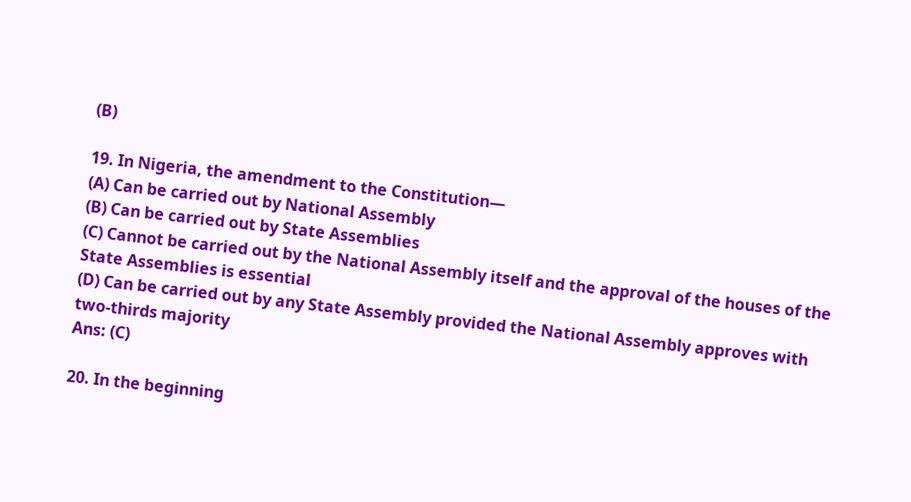(B)

19. In Nigeria, the amendment to the Constitution—
(A) Can be carried out by National Assembly
(B) Can be carried out by State Assemblies
(C) Cannot be carried out by the National Assembly itself and the approval of the houses of the
State Assemblies is essential
(D) Can be carried out by any State Assembly provided the National Assembly approves with
two-thirds majority
Ans: (C)

20. In the beginning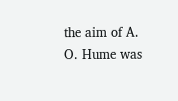the aim of A. O. Hume was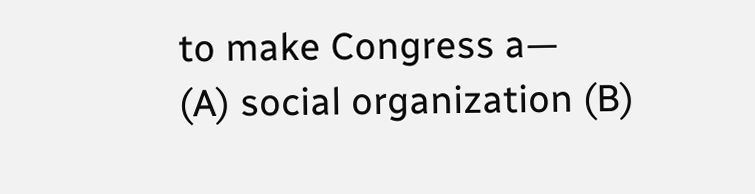to make Congress a—
(A) social organization (B)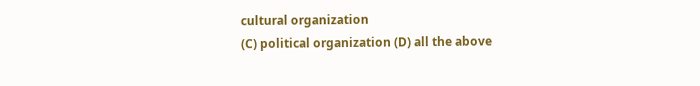cultural organization
(C) political organization (D) all the above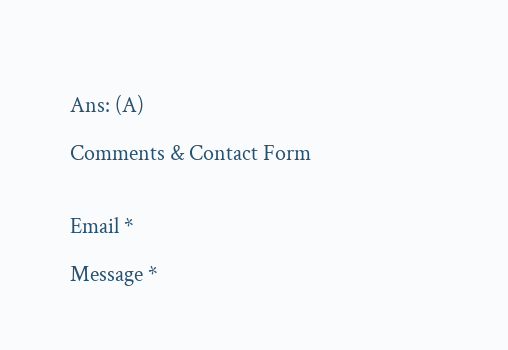Ans: (A)

Comments & Contact Form


Email *

Message *